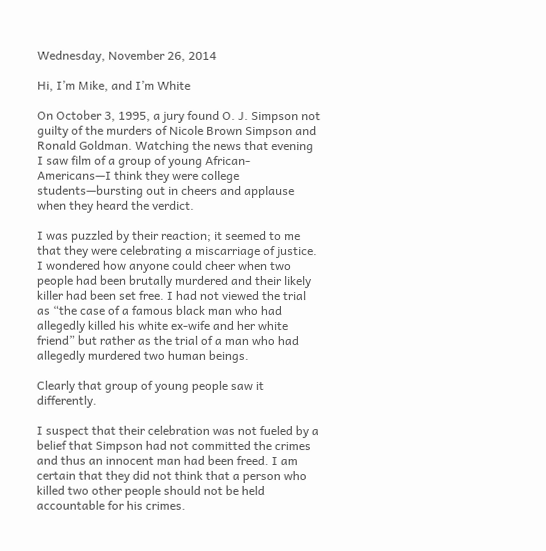Wednesday, November 26, 2014

Hi, I’m Mike, and I’m White

On October 3, 1995, a jury found O. J. Simpson not guilty of the murders of Nicole Brown Simpson and Ronald Goldman. Watching the news that evening I saw film of a group of young African-Americans—I think they were college students—bursting out in cheers and applause when they heard the verdict.

I was puzzled by their reaction; it seemed to me that they were celebrating a miscarriage of justice. I wondered how anyone could cheer when two people had been brutally murdered and their likely killer had been set free. I had not viewed the trial as “the case of a famous black man who had allegedly killed his white ex-wife and her white friend” but rather as the trial of a man who had allegedly murdered two human beings.

Clearly that group of young people saw it differently.

I suspect that their celebration was not fueled by a belief that Simpson had not committed the crimes and thus an innocent man had been freed. I am certain that they did not think that a person who killed two other people should not be held accountable for his crimes.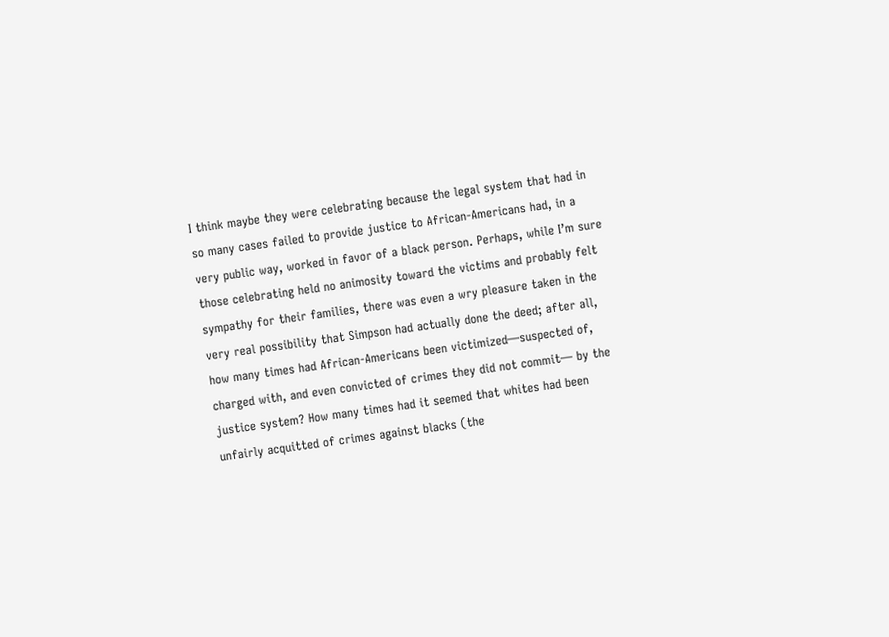I think maybe they were celebrating because the legal system that had in so many cases failed to provide justice to African-Americans had, in a very public way, worked in favor of a black person. Perhaps, while I’m sure those celebrating held no animosity toward the victims and probably felt sympathy for their families, there was even a wry pleasure taken in the very real possibility that Simpson had actually done the deed; after all, how many times had African-Americans been victimized—suspected of, charged with, and even convicted of crimes they did not commit— by the justice system? How many times had it seemed that whites had been unfairly acquitted of crimes against blacks (the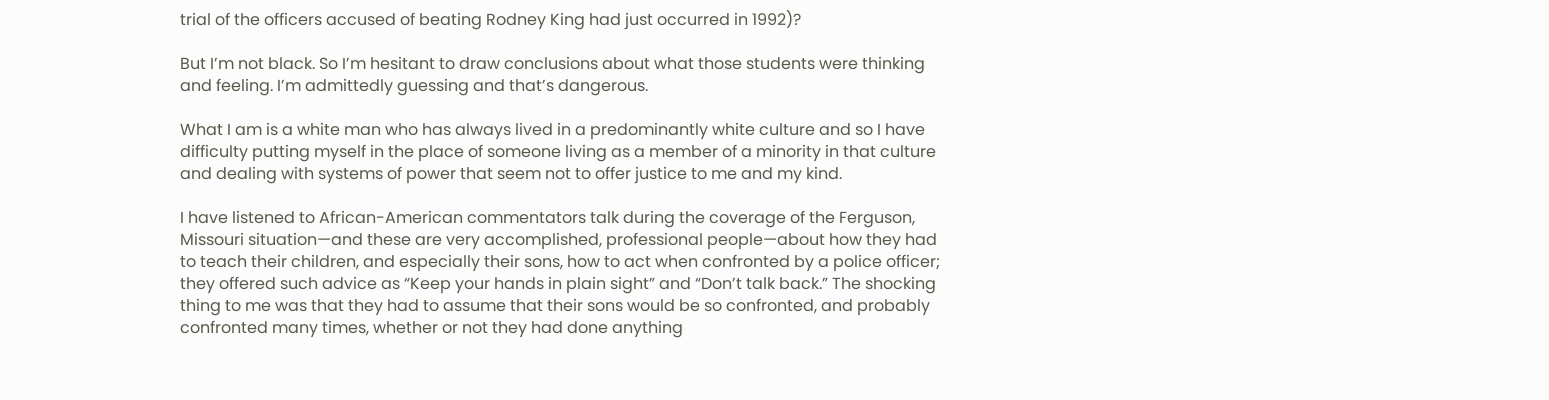trial of the officers accused of beating Rodney King had just occurred in 1992)?

But I’m not black. So I’m hesitant to draw conclusions about what those students were thinking and feeling. I’m admittedly guessing and that’s dangerous.

What I am is a white man who has always lived in a predominantly white culture and so I have difficulty putting myself in the place of someone living as a member of a minority in that culture and dealing with systems of power that seem not to offer justice to me and my kind.

I have listened to African-American commentators talk during the coverage of the Ferguson, Missouri situation—and these are very accomplished, professional people—about how they had to teach their children, and especially their sons, how to act when confronted by a police officer; they offered such advice as “Keep your hands in plain sight” and “Don’t talk back.” The shocking thing to me was that they had to assume that their sons would be so confronted, and probably confronted many times, whether or not they had done anything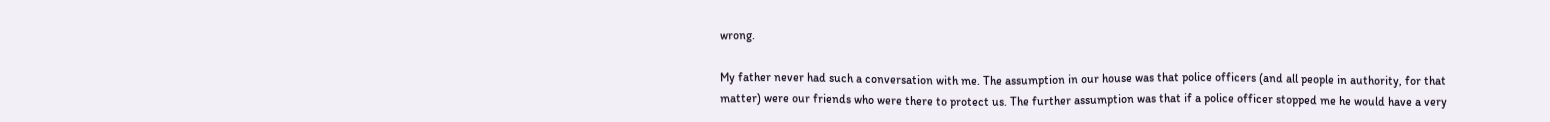wrong.

My father never had such a conversation with me. The assumption in our house was that police officers (and all people in authority, for that matter) were our friends who were there to protect us. The further assumption was that if a police officer stopped me he would have a very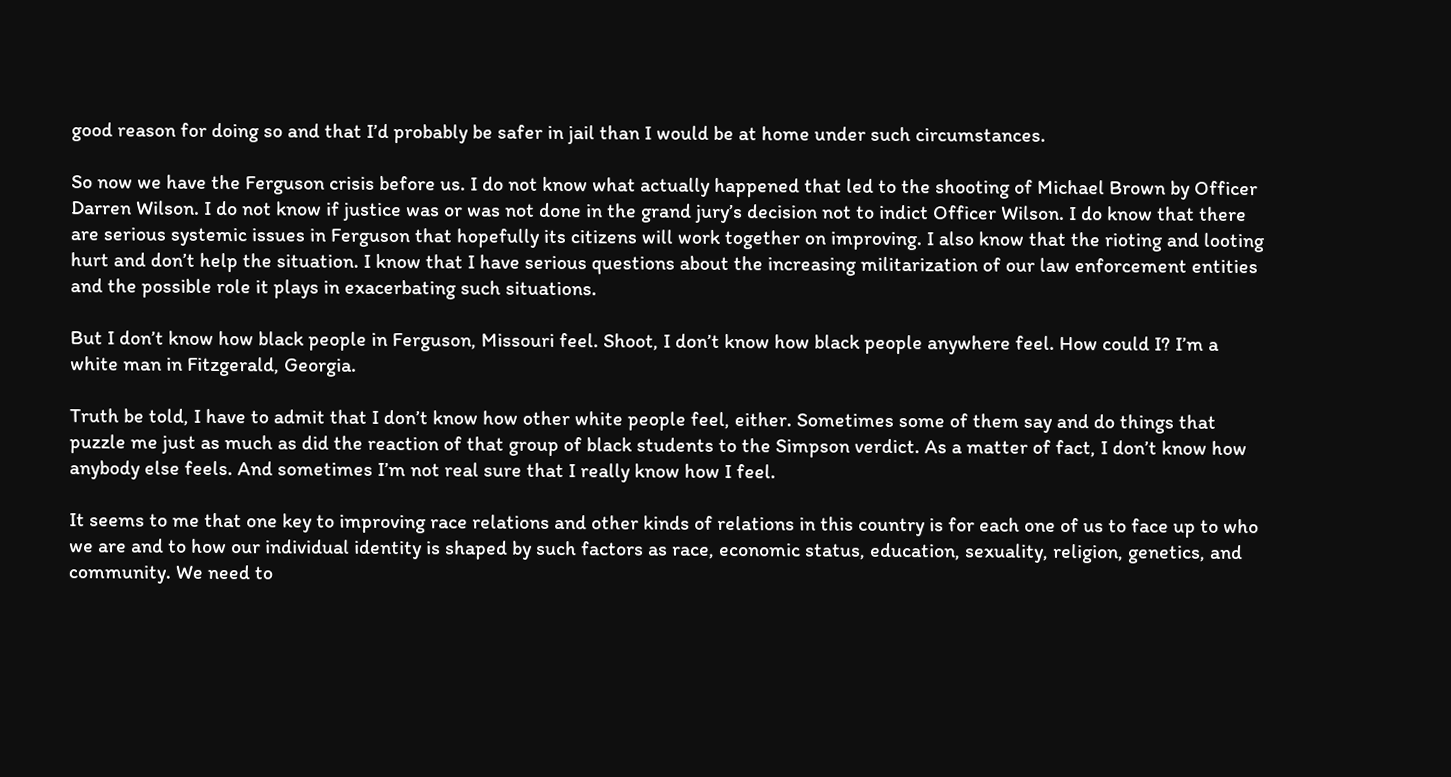good reason for doing so and that I’d probably be safer in jail than I would be at home under such circumstances.

So now we have the Ferguson crisis before us. I do not know what actually happened that led to the shooting of Michael Brown by Officer Darren Wilson. I do not know if justice was or was not done in the grand jury’s decision not to indict Officer Wilson. I do know that there are serious systemic issues in Ferguson that hopefully its citizens will work together on improving. I also know that the rioting and looting hurt and don’t help the situation. I know that I have serious questions about the increasing militarization of our law enforcement entities and the possible role it plays in exacerbating such situations.

But I don’t know how black people in Ferguson, Missouri feel. Shoot, I don’t know how black people anywhere feel. How could I? I’m a white man in Fitzgerald, Georgia.

Truth be told, I have to admit that I don’t know how other white people feel, either. Sometimes some of them say and do things that puzzle me just as much as did the reaction of that group of black students to the Simpson verdict. As a matter of fact, I don’t know how anybody else feels. And sometimes I’m not real sure that I really know how I feel.

It seems to me that one key to improving race relations and other kinds of relations in this country is for each one of us to face up to who we are and to how our individual identity is shaped by such factors as race, economic status, education, sexuality, religion, genetics, and community. We need to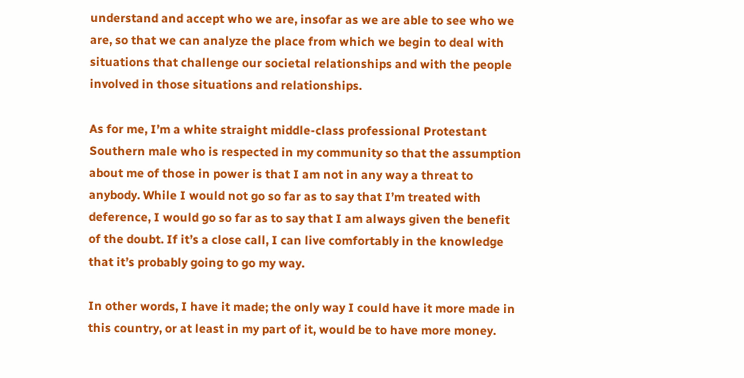understand and accept who we are, insofar as we are able to see who we are, so that we can analyze the place from which we begin to deal with situations that challenge our societal relationships and with the people involved in those situations and relationships.

As for me, I’m a white straight middle-class professional Protestant Southern male who is respected in my community so that the assumption about me of those in power is that I am not in any way a threat to anybody. While I would not go so far as to say that I’m treated with deference, I would go so far as to say that I am always given the benefit of the doubt. If it’s a close call, I can live comfortably in the knowledge that it’s probably going to go my way.

In other words, I have it made; the only way I could have it more made in this country, or at least in my part of it, would be to have more money.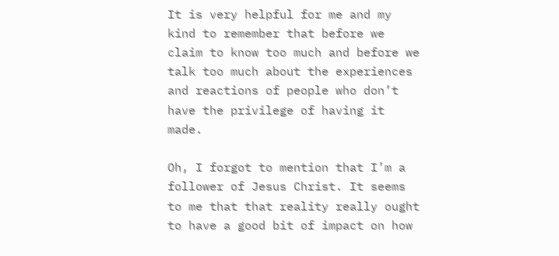It is very helpful for me and my kind to remember that before we claim to know too much and before we talk too much about the experiences and reactions of people who don’t have the privilege of having it made.

Oh, I forgot to mention that I’m a follower of Jesus Christ. It seems to me that that reality really ought to have a good bit of impact on how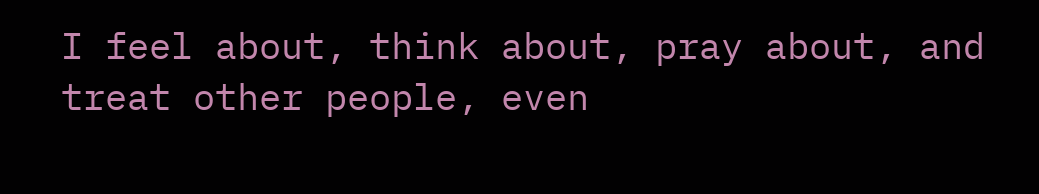I feel about, think about, pray about, and treat other people, even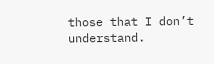those that I don’t understand.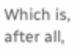Which is, after all,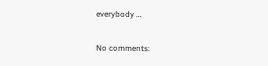everybody …

No comments: